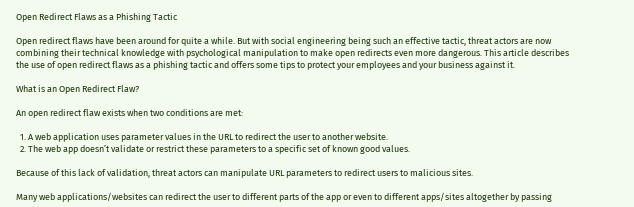Open Redirect Flaws as a Phishing Tactic

Open redirect flaws have been around for quite a while. But with social engineering being such an effective tactic, threat actors are now combining their technical knowledge with psychological manipulation to make open redirects even more dangerous. This article describes the use of open redirect flaws as a phishing tactic and offers some tips to protect your employees and your business against it.

What is an Open Redirect Flaw?

An open redirect flaw exists when two conditions are met:

  1. A web application uses parameter values in the URL to redirect the user to another website.
  2. The web app doesn’t validate or restrict these parameters to a specific set of known good values.

Because of this lack of validation, threat actors can manipulate URL parameters to redirect users to malicious sites.

Many web applications/websites can redirect the user to different parts of the app or even to different apps/sites altogether by passing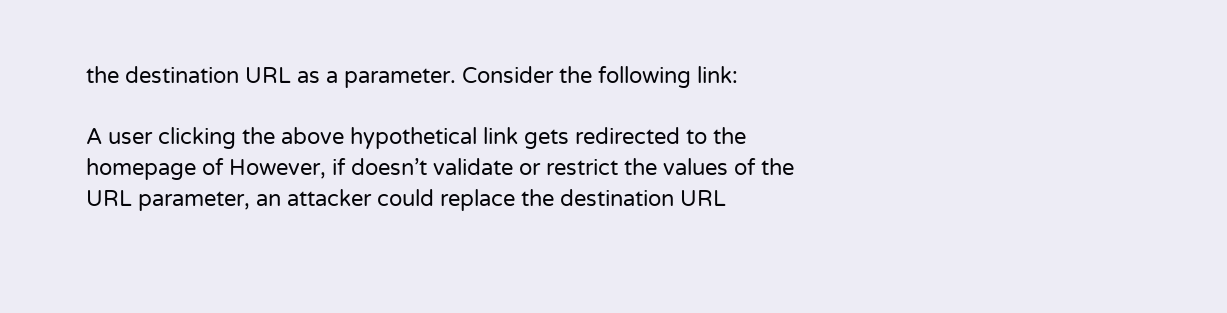the destination URL as a parameter. Consider the following link:

A user clicking the above hypothetical link gets redirected to the homepage of However, if doesn’t validate or restrict the values of the URL parameter, an attacker could replace the destination URL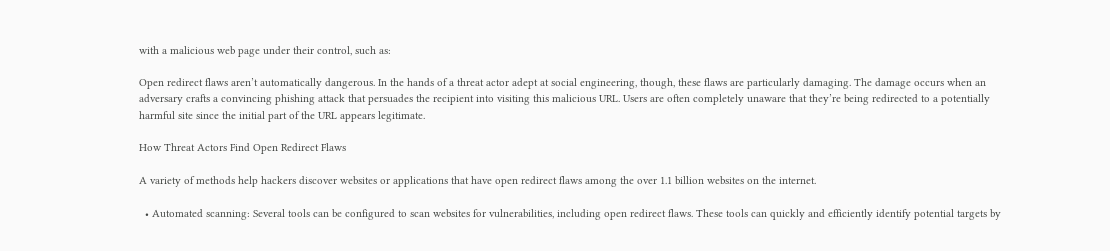with a malicious web page under their control, such as:

Open redirect flaws aren’t automatically dangerous. In the hands of a threat actor adept at social engineering, though, these flaws are particularly damaging. The damage occurs when an adversary crafts a convincing phishing attack that persuades the recipient into visiting this malicious URL. Users are often completely unaware that they’re being redirected to a potentially harmful site since the initial part of the URL appears legitimate.

How Threat Actors Find Open Redirect Flaws

A variety of methods help hackers discover websites or applications that have open redirect flaws among the over 1.1 billion websites on the internet.

  • Automated scanning: Several tools can be configured to scan websites for vulnerabilities, including open redirect flaws. These tools can quickly and efficiently identify potential targets by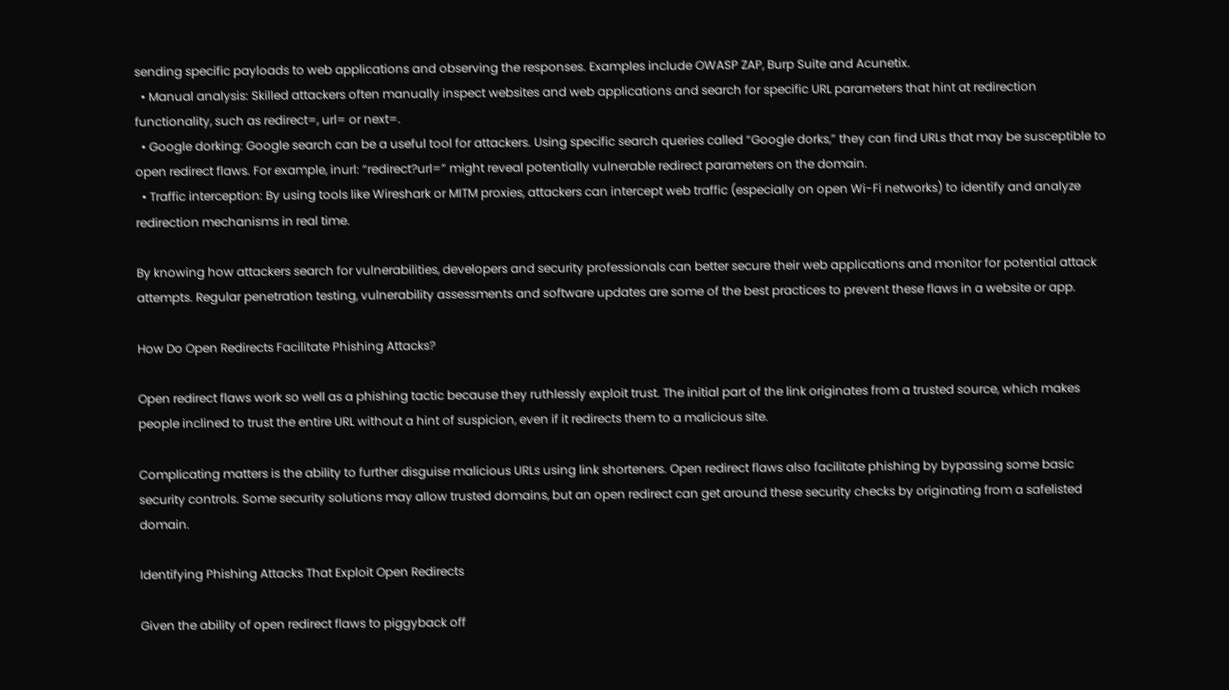sending specific payloads to web applications and observing the responses. Examples include OWASP ZAP, Burp Suite and Acunetix.
  • Manual analysis: Skilled attackers often manually inspect websites and web applications and search for specific URL parameters that hint at redirection functionality, such as redirect=, url= or next=.
  • Google dorking: Google search can be a useful tool for attackers. Using specific search queries called “Google dorks,” they can find URLs that may be susceptible to open redirect flaws. For example, inurl: “redirect?url=” might reveal potentially vulnerable redirect parameters on the domain.
  • Traffic interception: By using tools like Wireshark or MITM proxies, attackers can intercept web traffic (especially on open Wi-Fi networks) to identify and analyze redirection mechanisms in real time.

By knowing how attackers search for vulnerabilities, developers and security professionals can better secure their web applications and monitor for potential attack attempts. Regular penetration testing, vulnerability assessments and software updates are some of the best practices to prevent these flaws in a website or app.

How Do Open Redirects Facilitate Phishing Attacks?

Open redirect flaws work so well as a phishing tactic because they ruthlessly exploit trust. The initial part of the link originates from a trusted source, which makes people inclined to trust the entire URL without a hint of suspicion, even if it redirects them to a malicious site.

Complicating matters is the ability to further disguise malicious URLs using link shorteners. Open redirect flaws also facilitate phishing by bypassing some basic security controls. Some security solutions may allow trusted domains, but an open redirect can get around these security checks by originating from a safelisted domain.

Identifying Phishing Attacks That Exploit Open Redirects

Given the ability of open redirect flaws to piggyback off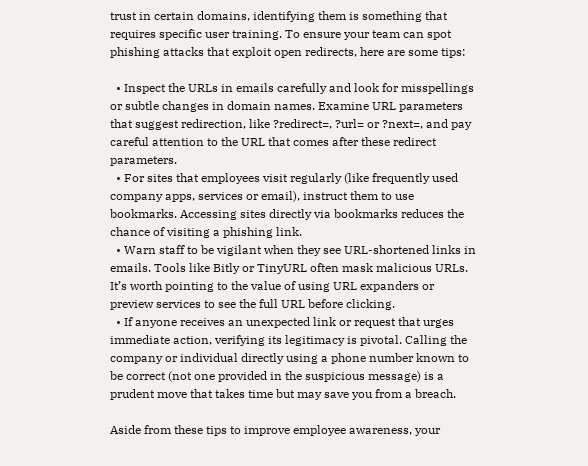trust in certain domains, identifying them is something that requires specific user training. To ensure your team can spot phishing attacks that exploit open redirects, here are some tips:

  • Inspect the URLs in emails carefully and look for misspellings or subtle changes in domain names. Examine URL parameters that suggest redirection, like ?redirect=, ?url= or ?next=, and pay careful attention to the URL that comes after these redirect parameters.
  • For sites that employees visit regularly (like frequently used company apps, services or email), instruct them to use bookmarks. Accessing sites directly via bookmarks reduces the chance of visiting a phishing link.
  • Warn staff to be vigilant when they see URL-shortened links in emails. Tools like Bitly or TinyURL often mask malicious URLs. It’s worth pointing to the value of using URL expanders or preview services to see the full URL before clicking.
  • If anyone receives an unexpected link or request that urges immediate action, verifying its legitimacy is pivotal. Calling the company or individual directly using a phone number known to be correct (not one provided in the suspicious message) is a prudent move that takes time but may save you from a breach.

Aside from these tips to improve employee awareness, your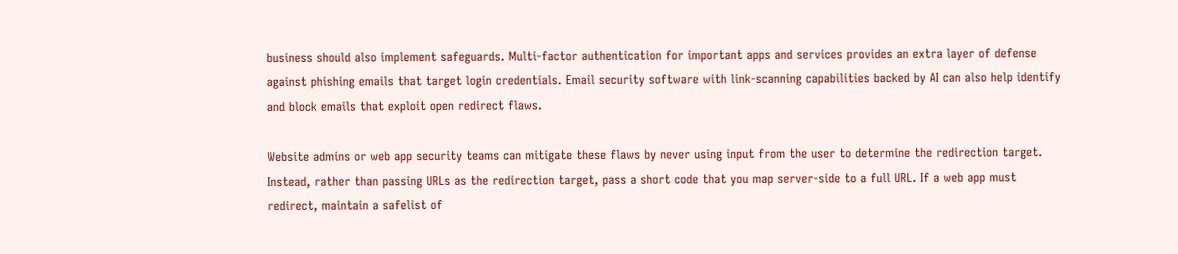business should also implement safeguards. Multi-factor authentication for important apps and services provides an extra layer of defense against phishing emails that target login credentials. Email security software with link-scanning capabilities backed by AI can also help identify and block emails that exploit open redirect flaws.

Website admins or web app security teams can mitigate these flaws by never using input from the user to determine the redirection target. Instead, rather than passing URLs as the redirection target, pass a short code that you map server-side to a full URL. If a web app must redirect, maintain a safelist of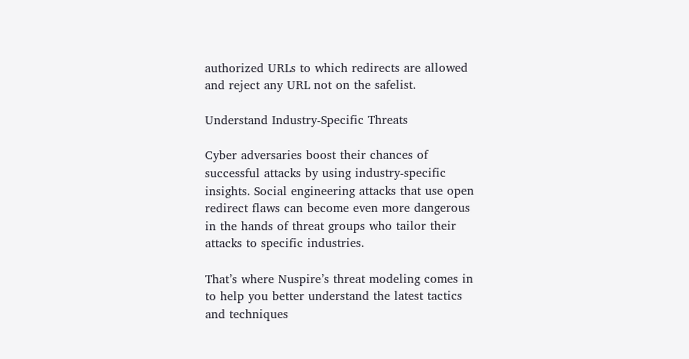authorized URLs to which redirects are allowed and reject any URL not on the safelist.

Understand Industry-Specific Threats

Cyber adversaries boost their chances of successful attacks by using industry-specific insights. Social engineering attacks that use open redirect flaws can become even more dangerous in the hands of threat groups who tailor their attacks to specific industries.

That’s where Nuspire’s threat modeling comes in to help you better understand the latest tactics and techniques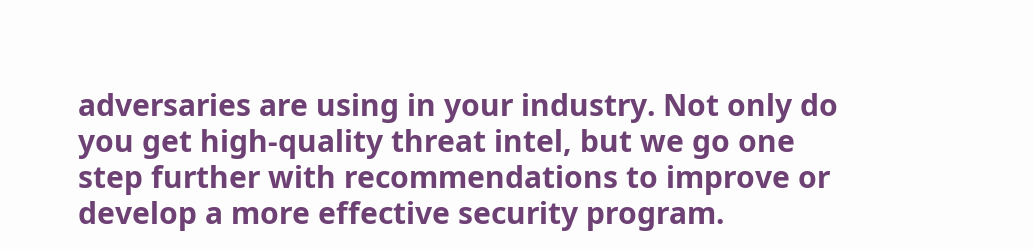adversaries are using in your industry. Not only do you get high-quality threat intel, but we go one step further with recommendations to improve or develop a more effective security program.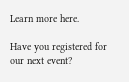Learn more here.

Have you registered for our next event?